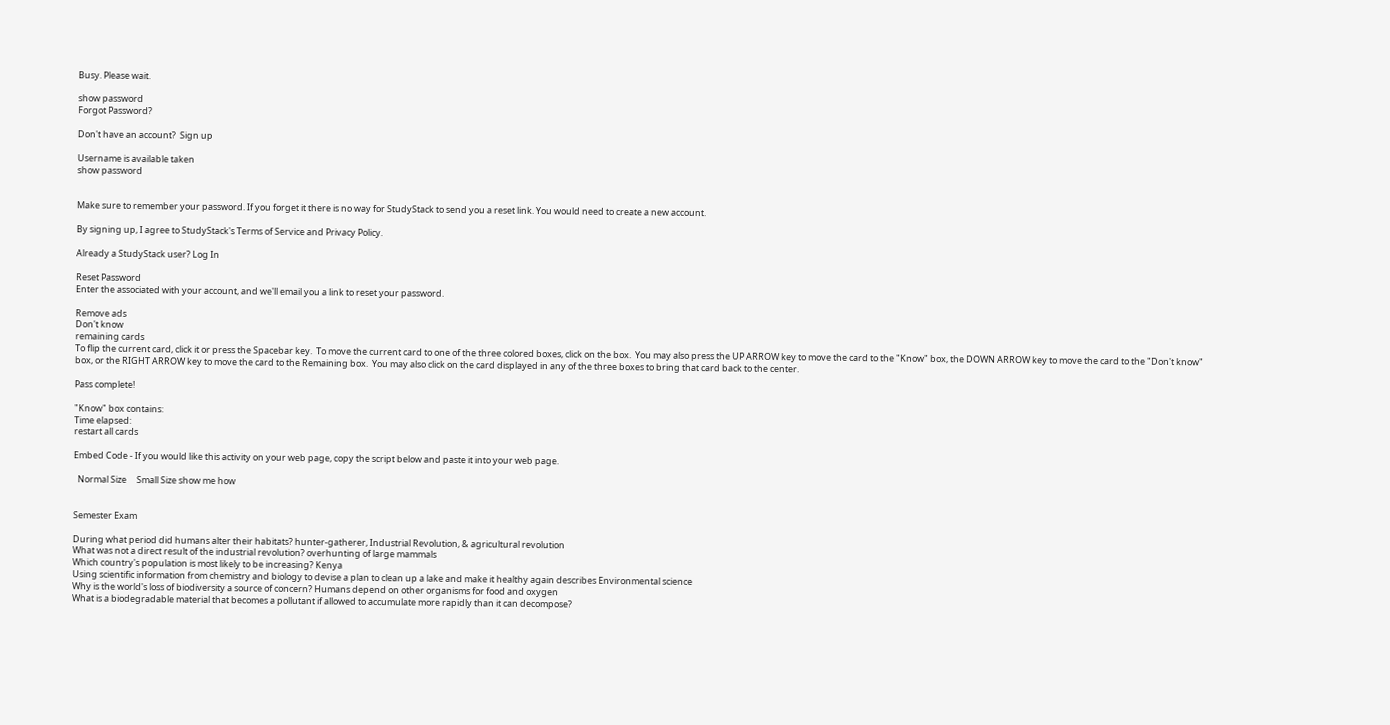Busy. Please wait.

show password
Forgot Password?

Don't have an account?  Sign up

Username is available taken
show password


Make sure to remember your password. If you forget it there is no way for StudyStack to send you a reset link. You would need to create a new account.

By signing up, I agree to StudyStack's Terms of Service and Privacy Policy.

Already a StudyStack user? Log In

Reset Password
Enter the associated with your account, and we'll email you a link to reset your password.

Remove ads
Don't know
remaining cards
To flip the current card, click it or press the Spacebar key.  To move the current card to one of the three colored boxes, click on the box.  You may also press the UP ARROW key to move the card to the "Know" box, the DOWN ARROW key to move the card to the "Don't know" box, or the RIGHT ARROW key to move the card to the Remaining box.  You may also click on the card displayed in any of the three boxes to bring that card back to the center.

Pass complete!

"Know" box contains:
Time elapsed:
restart all cards

Embed Code - If you would like this activity on your web page, copy the script below and paste it into your web page.

  Normal Size     Small Size show me how


Semester Exam

During what period did humans alter their habitats? hunter-gatherer, Industrial Revolution, & agricultural revolution
What was not a direct result of the industrial revolution? overhunting of large mammals
Which country's population is most likely to be increasing? Kenya
Using scientific information from chemistry and biology to devise a plan to clean up a lake and make it healthy again describes Environmental science
Why is the world's loss of biodiversity a source of concern? Humans depend on other organisms for food and oxygen
What is a biodegradable material that becomes a pollutant if allowed to accumulate more rapidly than it can decompose?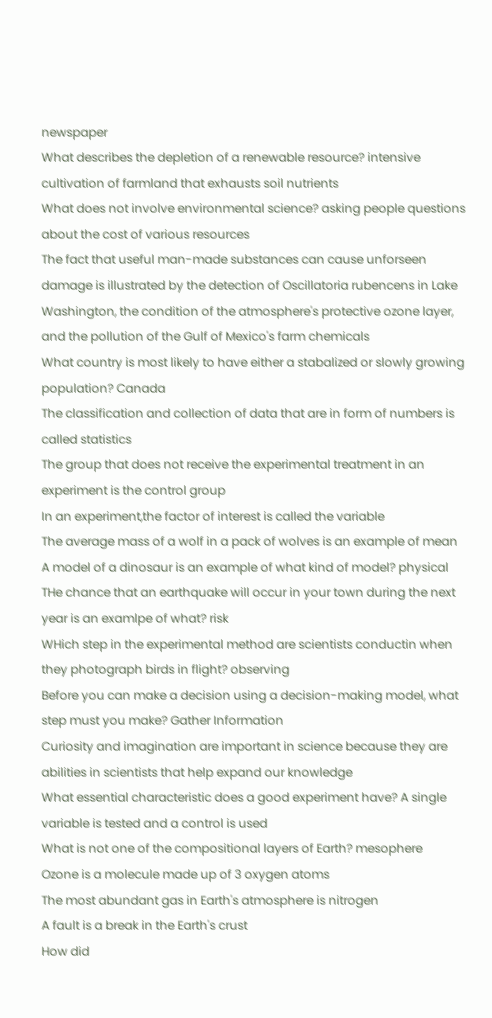newspaper
What describes the depletion of a renewable resource? intensive cultivation of farmland that exhausts soil nutrients
What does not involve environmental science? asking people questions about the cost of various resources
The fact that useful man-made substances can cause unforseen damage is illustrated by the detection of Oscillatoria rubencens in Lake Washington, the condition of the atmosphere's protective ozone layer, and the pollution of the Gulf of Mexico's farm chemicals
What country is most likely to have either a stabalized or slowly growing population? Canada
The classification and collection of data that are in form of numbers is called statistics
The group that does not receive the experimental treatment in an experiment is the control group
In an experiment,the factor of interest is called the variable
The average mass of a wolf in a pack of wolves is an example of mean
A model of a dinosaur is an example of what kind of model? physical
THe chance that an earthquake will occur in your town during the next year is an examlpe of what? risk
WHich step in the experimental method are scientists conductin when they photograph birds in flight? observing
Before you can make a decision using a decision-making model, what step must you make? Gather Information
Curiosity and imagination are important in science because they are abilities in scientists that help expand our knowledge
What essential characteristic does a good experiment have? A single variable is tested and a control is used
What is not one of the compositional layers of Earth? mesophere
Ozone is a molecule made up of 3 oxygen atoms
The most abundant gas in Earth's atmosphere is nitrogen
A fault is a break in the Earth's crust
How did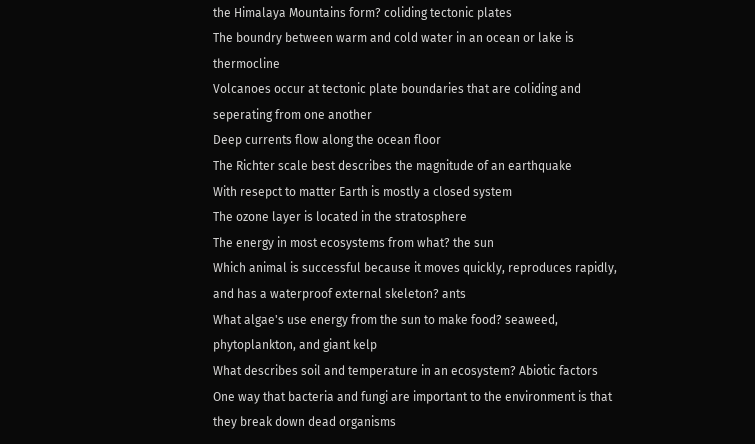the Himalaya Mountains form? coliding tectonic plates
The boundry between warm and cold water in an ocean or lake is thermocline
Volcanoes occur at tectonic plate boundaries that are coliding and seperating from one another
Deep currents flow along the ocean floor
The Richter scale best describes the magnitude of an earthquake
With resepct to matter Earth is mostly a closed system
The ozone layer is located in the stratosphere
The energy in most ecosystems from what? the sun
Which animal is successful because it moves quickly, reproduces rapidly, and has a waterproof external skeleton? ants
What algae's use energy from the sun to make food? seaweed, phytoplankton, and giant kelp
What describes soil and temperature in an ecosystem? Abiotic factors
One way that bacteria and fungi are important to the environment is that they break down dead organisms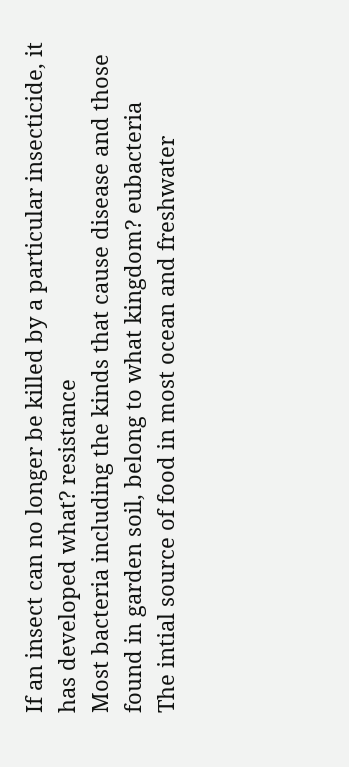If an insect can no longer be killed by a particular insecticide, it has developed what? resistance
Most bacteria including the kinds that cause disease and those found in garden soil, belong to what kingdom? eubacteria
The intial source of food in most ocean and freshwater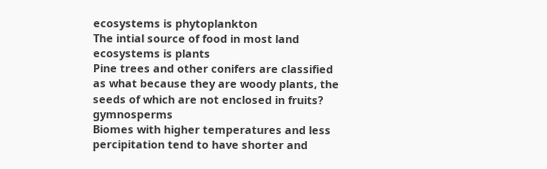ecosystems is phytoplankton
The intial source of food in most land ecosystems is plants
Pine trees and other conifers are classified as what because they are woody plants, the seeds of which are not enclosed in fruits? gymnosperms
Biomes with higher temperatures and less percipitation tend to have shorter and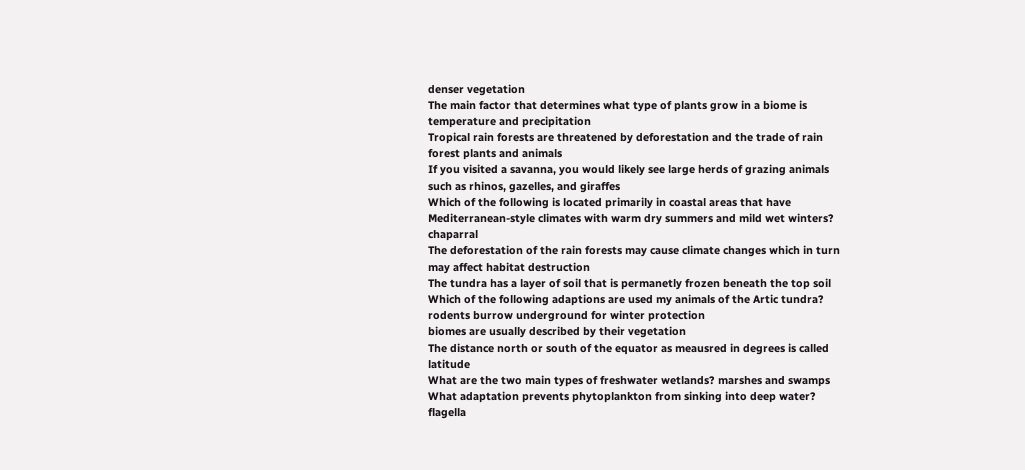denser vegetation
The main factor that determines what type of plants grow in a biome is temperature and precipitation
Tropical rain forests are threatened by deforestation and the trade of rain forest plants and animals
If you visited a savanna, you would likely see large herds of grazing animals such as rhinos, gazelles, and giraffes
Which of the following is located primarily in coastal areas that have Mediterranean-style climates with warm dry summers and mild wet winters? chaparral
The deforestation of the rain forests may cause climate changes which in turn may affect habitat destruction
The tundra has a layer of soil that is permanetly frozen beneath the top soil
Which of the following adaptions are used my animals of the Artic tundra? rodents burrow underground for winter protection
biomes are usually described by their vegetation
The distance north or south of the equator as meausred in degrees is called latitude
What are the two main types of freshwater wetlands? marshes and swamps
What adaptation prevents phytoplankton from sinking into deep water? flagella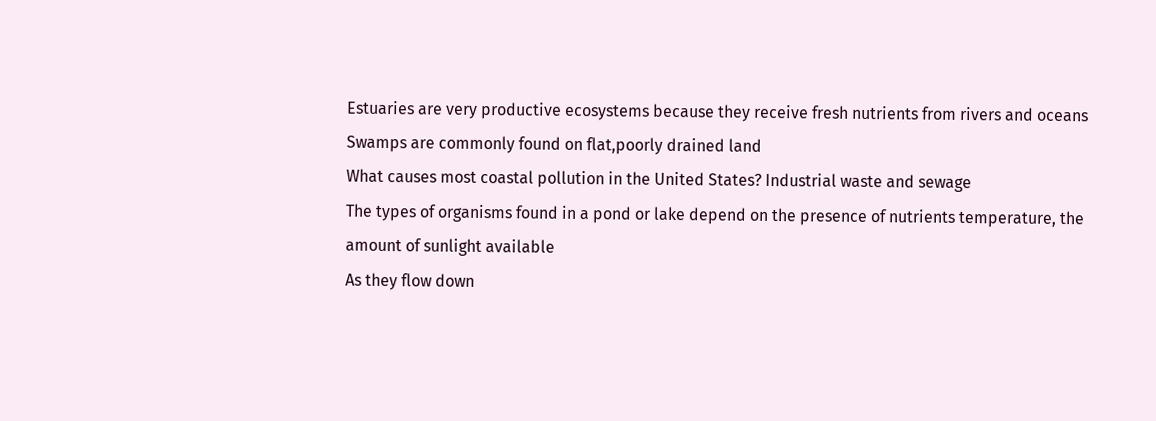Estuaries are very productive ecosystems because they receive fresh nutrients from rivers and oceans
Swamps are commonly found on flat,poorly drained land
What causes most coastal pollution in the United States? Industrial waste and sewage
The types of organisms found in a pond or lake depend on the presence of nutrients temperature, the amount of sunlight available
As they flow down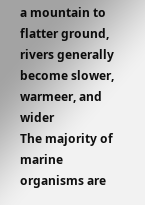a mountain to flatter ground, rivers generally become slower, warmeer, and wider
The majority of marine organisms are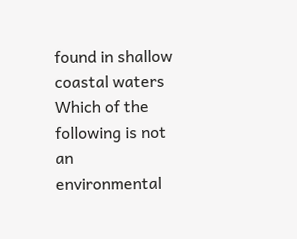found in shallow coastal waters
Which of the following is not an environmental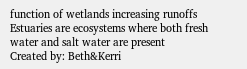function of wetlands increasing runoffs
Estuaries are ecosystems where both fresh water and salt water are present
Created by: Beth&Kerri